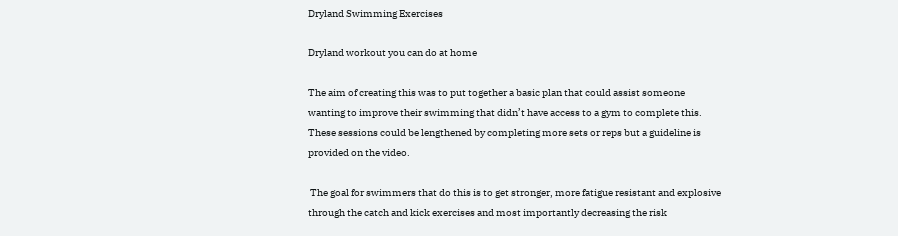Dryland Swimming Exercises

Dryland workout you can do at home

The aim of creating this was to put together a basic plan that could assist someone wanting to improve their swimming that didn’t have access to a gym to complete this. These sessions could be lengthened by completing more sets or reps but a guideline is provided on the video.

 The goal for swimmers that do this is to get stronger, more fatigue resistant and explosive through the catch and kick exercises and most importantly decreasing the risk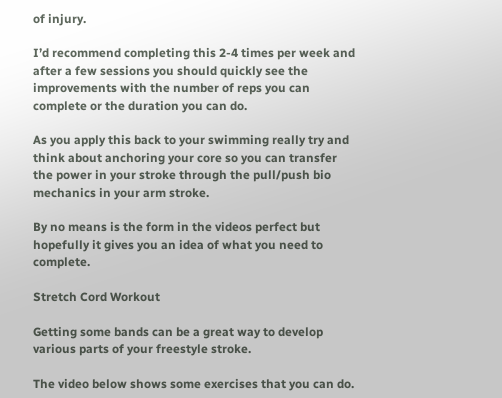of injury.

I’d recommend completing this 2-4 times per week and after a few sessions you should quickly see the improvements with the number of reps you can complete or the duration you can do.

As you apply this back to your swimming really try and think about anchoring your core so you can transfer the power in your stroke through the pull/push bio mechanics in your arm stroke.

By no means is the form in the videos perfect but hopefully it gives you an idea of what you need to complete.

Stretch Cord Workout

Getting some bands can be a great way to develop various parts of your freestyle stroke.

The video below shows some exercises that you can do.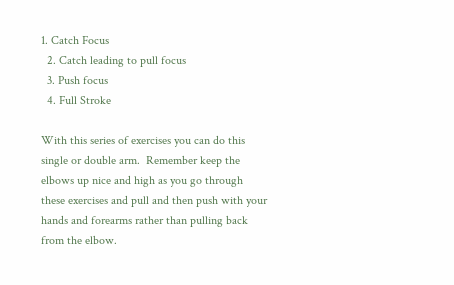1. Catch Focus
  2. Catch leading to pull focus
  3. Push focus
  4. Full Stroke

With this series of exercises you can do this single or double arm.  Remember keep the elbows up nice and high as you go through these exercises and pull and then push with your hands and forearms rather than pulling back from the elbow.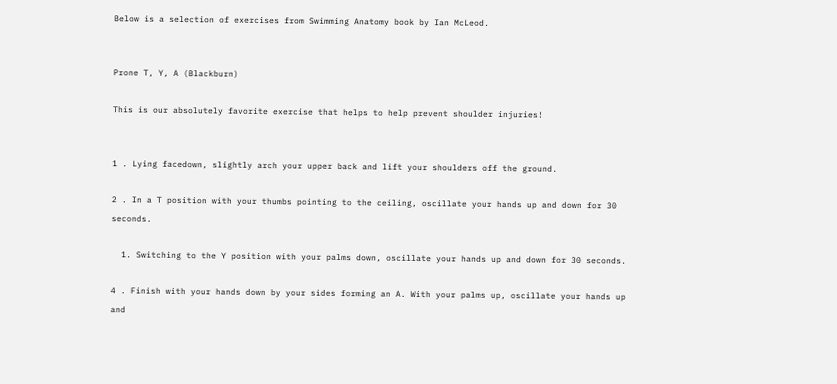Below is a selection of exercises from Swimming Anatomy book by Ian McLeod.


Prone T, Y, A (Blackburn)

This is our absolutely favorite exercise that helps to help prevent shoulder injuries!


1 . Lying facedown, slightly arch your upper back and lift your shoulders off the ground.

2 . In a T position with your thumbs pointing to the ceiling, oscillate your hands up and down for 30 seconds.

  1. Switching to the Y position with your palms down, oscillate your hands up and down for 30 seconds.

4 . Finish with your hands down by your sides forming an A. With your palms up, oscillate your hands up and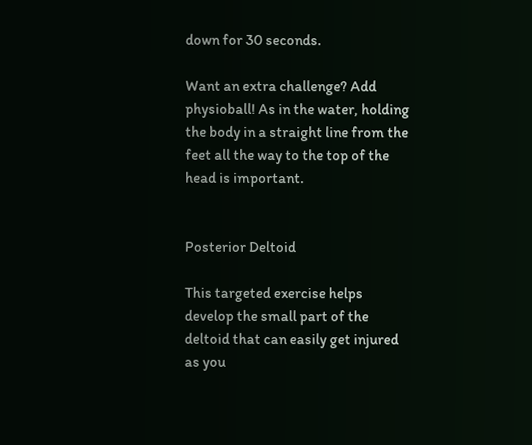down for 30 seconds.

Want an extra challenge? Add physioball! As in the water, holding the body in a straight line from the feet all the way to the top of the head is important.


Posterior Deltoid

This targeted exercise helps develop the small part of the deltoid that can easily get injured as you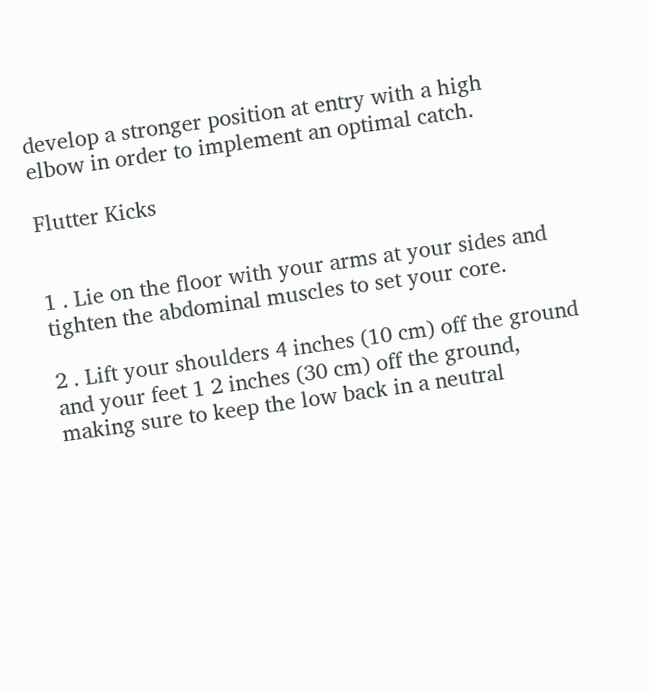develop a stronger position at entry with a high elbow in order to implement an optimal catch.

Flutter Kicks


1 . Lie on the floor with your arms at your sides and tighten the abdominal muscles to set your core.

2 . Lift your shoulders 4 inches (10 cm) off the ground and your feet 1 2 inches (30 cm) off the ground, making sure to keep the low back in a neutral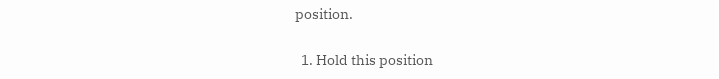position.

  1. Hold this position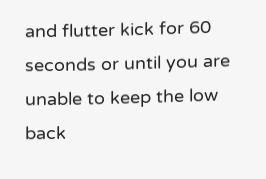and flutter kick for 60 seconds or until you are unable to keep the low back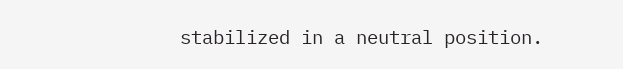stabilized in a neutral position.